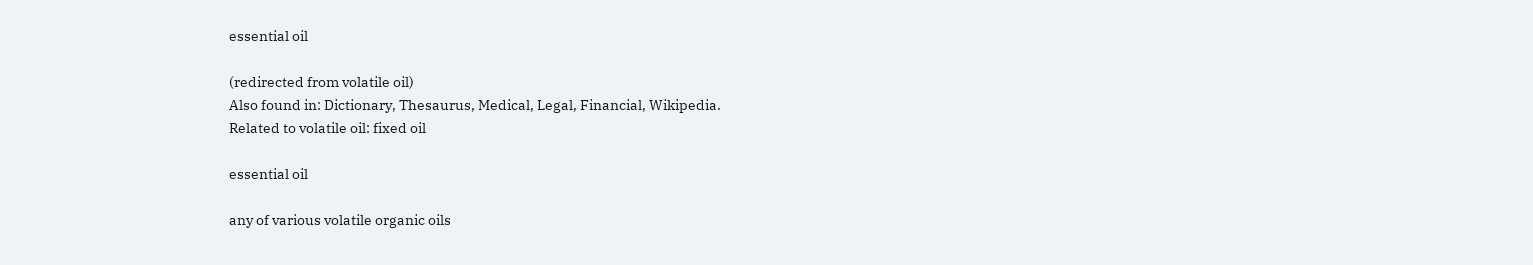essential oil

(redirected from volatile oil)
Also found in: Dictionary, Thesaurus, Medical, Legal, Financial, Wikipedia.
Related to volatile oil: fixed oil

essential oil

any of various volatile organic oils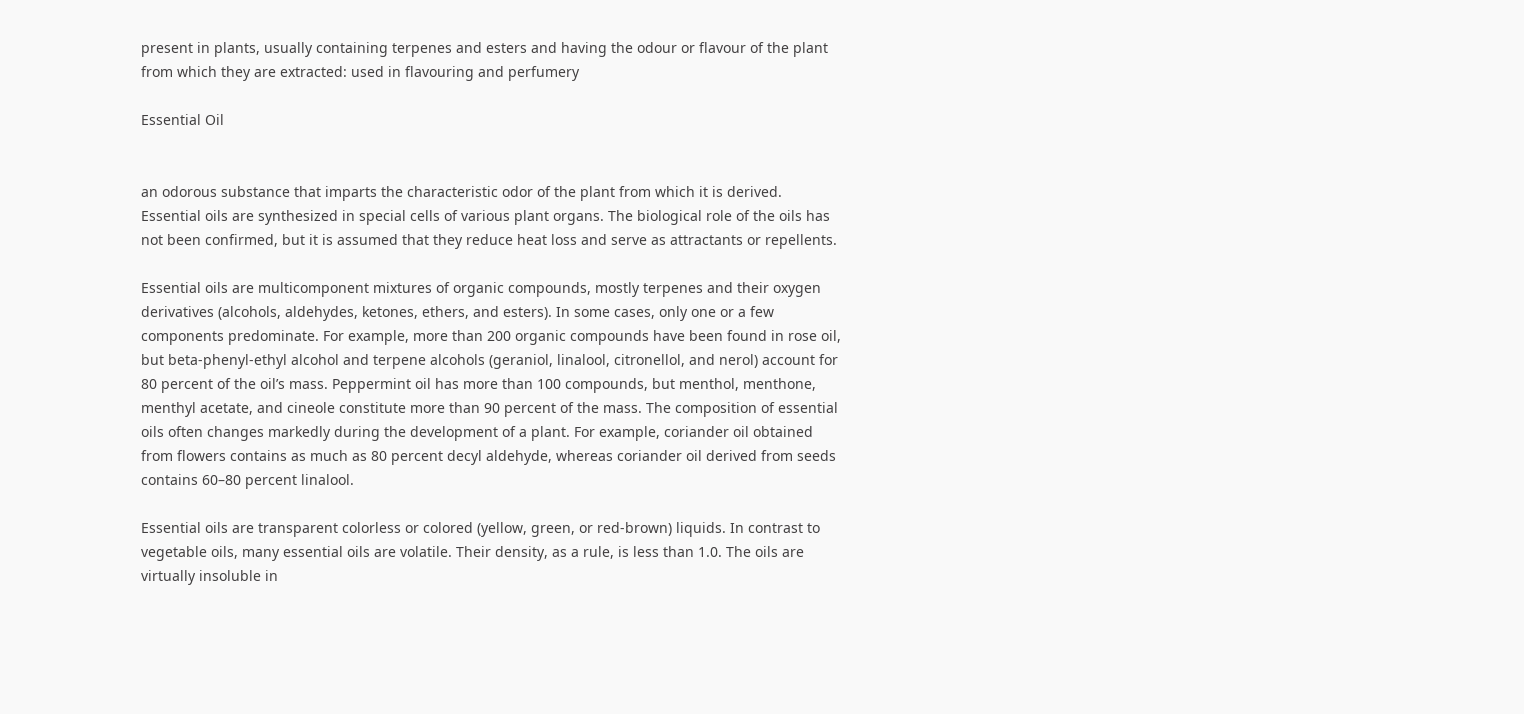present in plants, usually containing terpenes and esters and having the odour or flavour of the plant from which they are extracted: used in flavouring and perfumery

Essential Oil


an odorous substance that imparts the characteristic odor of the plant from which it is derived. Essential oils are synthesized in special cells of various plant organs. The biological role of the oils has not been confirmed, but it is assumed that they reduce heat loss and serve as attractants or repellents.

Essential oils are multicomponent mixtures of organic compounds, mostly terpenes and their oxygen derivatives (alcohols, aldehydes, ketones, ethers, and esters). In some cases, only one or a few components predominate. For example, more than 200 organic compounds have been found in rose oil, but beta-phenyl-ethyl alcohol and terpene alcohols (geraniol, linalool, citronellol, and nerol) account for 80 percent of the oil’s mass. Peppermint oil has more than 100 compounds, but menthol, menthone, menthyl acetate, and cineole constitute more than 90 percent of the mass. The composition of essential oils often changes markedly during the development of a plant. For example, coriander oil obtained from flowers contains as much as 80 percent decyl aldehyde, whereas coriander oil derived from seeds contains 60–80 percent linalool.

Essential oils are transparent colorless or colored (yellow, green, or red-brown) liquids. In contrast to vegetable oils, many essential oils are volatile. Their density, as a rule, is less than 1.0. The oils are virtually insoluble in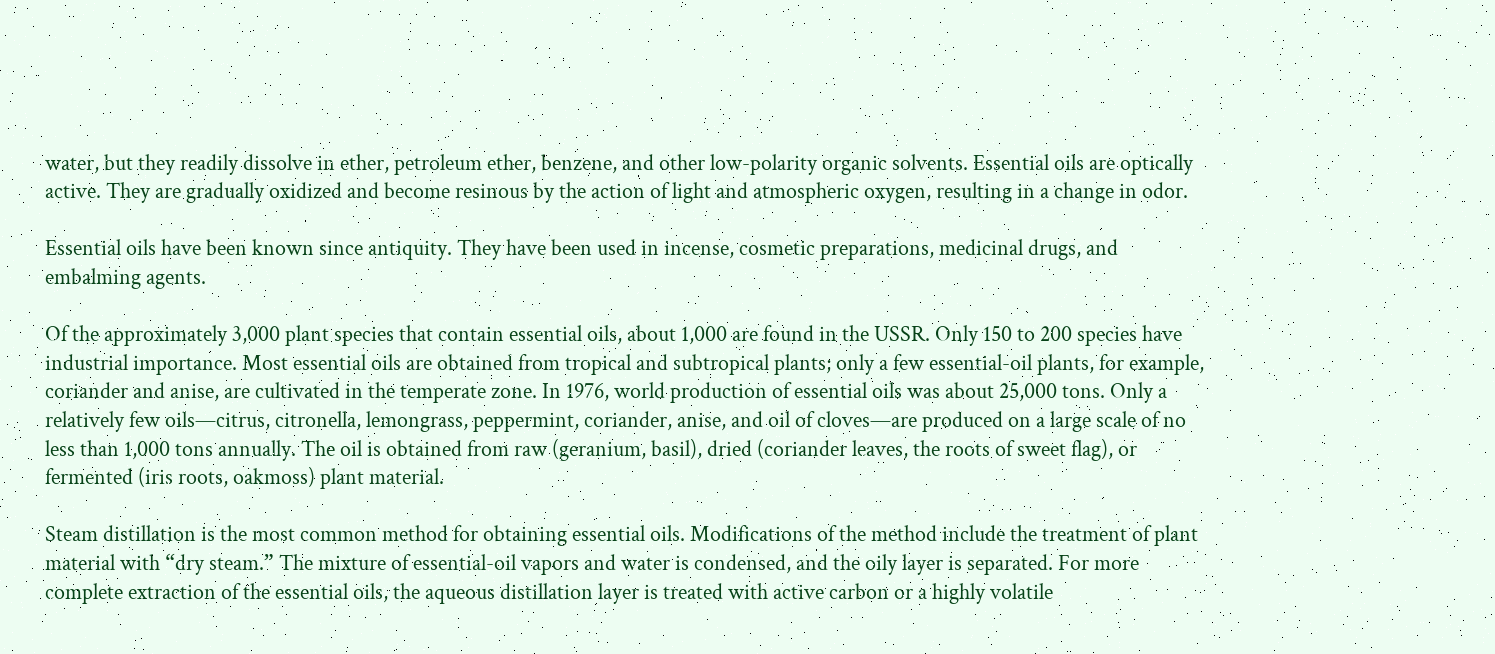water, but they readily dissolve in ether, petroleum ether, benzene, and other low-polarity organic solvents. Essential oils are optically active. They are gradually oxidized and become resinous by the action of light and atmospheric oxygen, resulting in a change in odor.

Essential oils have been known since antiquity. They have been used in incense, cosmetic preparations, medicinal drugs, and embalming agents.

Of the approximately 3,000 plant species that contain essential oils, about 1,000 are found in the USSR. Only 150 to 200 species have industrial importance. Most essential oils are obtained from tropical and subtropical plants; only a few essential-oil plants, for example, coriander and anise, are cultivated in the temperate zone. In 1976, world production of essential oils was about 25,000 tons. Only a relatively few oils—citrus, citronella, lemongrass, peppermint, coriander, anise, and oil of cloves—are produced on a large scale of no less than 1,000 tons annually. The oil is obtained from raw (geranium, basil), dried (coriander leaves, the roots of sweet flag), or fermented (iris roots, oakmoss) plant material.

Steam distillation is the most common method for obtaining essential oils. Modifications of the method include the treatment of plant material with “dry steam.” The mixture of essential-oil vapors and water is condensed, and the oily layer is separated. For more complete extraction of the essential oils, the aqueous distillation layer is treated with active carbon or a highly volatile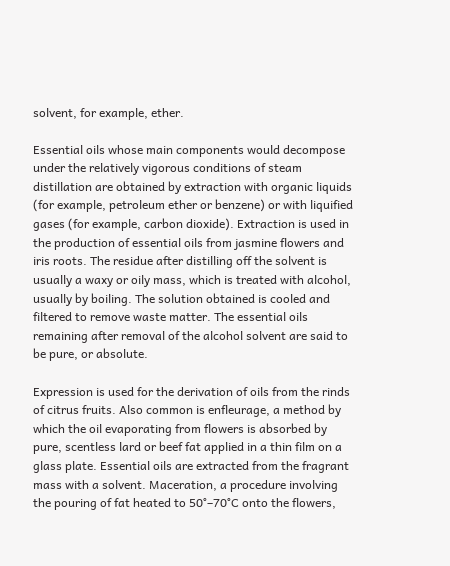solvent, for example, ether.

Essential oils whose main components would decompose under the relatively vigorous conditions of steam distillation are obtained by extraction with organic liquids (for example, petroleum ether or benzene) or with liquified gases (for example, carbon dioxide). Extraction is used in the production of essential oils from jasmine flowers and iris roots. The residue after distilling off the solvent is usually a waxy or oily mass, which is treated with alcohol, usually by boiling. The solution obtained is cooled and filtered to remove waste matter. The essential oils remaining after removal of the alcohol solvent are said to be pure, or absolute.

Expression is used for the derivation of oils from the rinds of citrus fruits. Also common is enfleurage, a method by which the oil evaporating from flowers is absorbed by pure, scentless lard or beef fat applied in a thin film on a glass plate. Essential oils are extracted from the fragrant mass with a solvent. Maceration, a procedure involving the pouring of fat heated to 50°–70°C onto the flowers,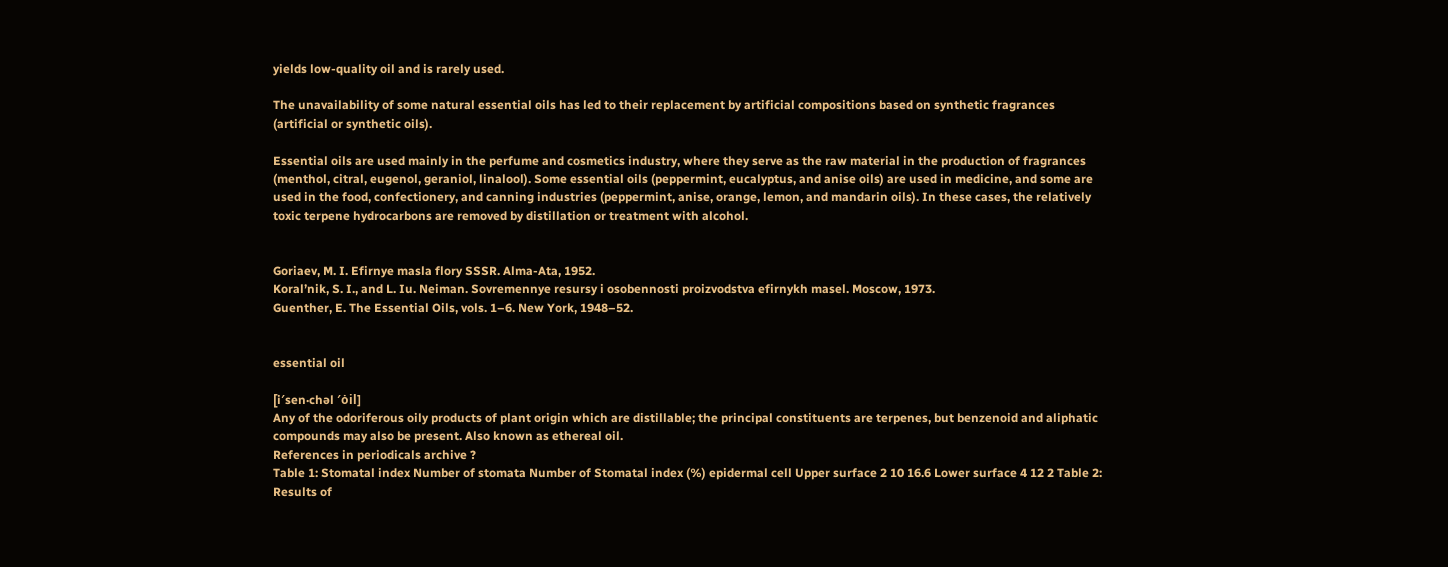yields low-quality oil and is rarely used.

The unavailability of some natural essential oils has led to their replacement by artificial compositions based on synthetic fragrances (artificial or synthetic oils).

Essential oils are used mainly in the perfume and cosmetics industry, where they serve as the raw material in the production of fragrances (menthol, citral, eugenol, geraniol, linalool). Some essential oils (peppermint, eucalyptus, and anise oils) are used in medicine, and some are used in the food, confectionery, and canning industries (peppermint, anise, orange, lemon, and mandarin oils). In these cases, the relatively toxic terpene hydrocarbons are removed by distillation or treatment with alcohol.


Goriaev, M. I. Efirnye masla flory SSSR. Alma-Ata, 1952.
Koral’nik, S. I., and L. Iu. Neiman. Sovremennye resursy i osobennosti proizvodstva efirnykh masel. Moscow, 1973.
Guenther, E. The Essential Oils, vols. 1–6. New York, 1948–52.


essential oil

[i′sen·chəl ′ȯil]
Any of the odoriferous oily products of plant origin which are distillable; the principal constituents are terpenes, but benzenoid and aliphatic compounds may also be present. Also known as ethereal oil.
References in periodicals archive ?
Table 1: Stomatal index Number of stomata Number of Stomatal index (%) epidermal cell Upper surface 2 10 16.6 Lower surface 4 12 2 Table 2: Results of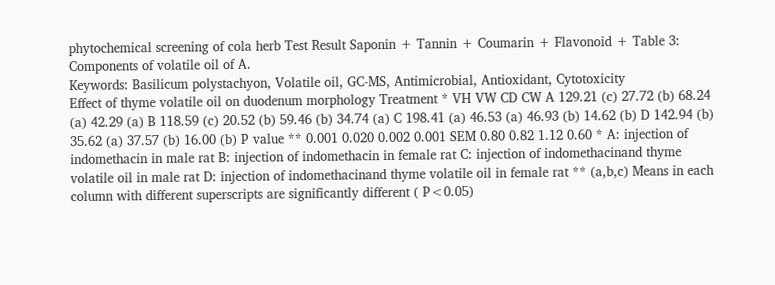phytochemical screening of cola herb Test Result Saponin + Tannin + Coumarin + Flavonoid + Table 3: Components of volatile oil of A.
Keywords: Basilicum polystachyon, Volatile oil, GC-MS, Antimicrobial, Antioxidant, Cytotoxicity
Effect of thyme volatile oil on duodenum morphology Treatment * VH VW CD CW A 129.21 (c) 27.72 (b) 68.24 (a) 42.29 (a) B 118.59 (c) 20.52 (b) 59.46 (b) 34.74 (a) C 198.41 (a) 46.53 (a) 46.93 (b) 14.62 (b) D 142.94 (b) 35.62 (a) 37.57 (b) 16.00 (b) P value ** 0.001 0.020 0.002 0.001 SEM 0.80 0.82 1.12 0.60 * A: injection of indomethacin in male rat B: injection of indomethacin in female rat C: injection of indomethacinand thyme volatile oil in male rat D: injection of indomethacinand thyme volatile oil in female rat ** (a,b,c) Means in each column with different superscripts are significantly different ( P<0.05)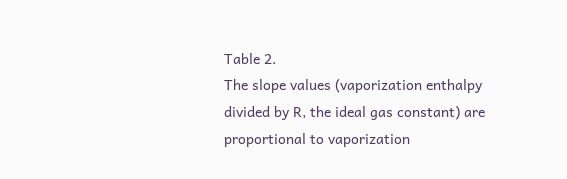Table 2.
The slope values (vaporization enthalpy divided by R, the ideal gas constant) are proportional to vaporization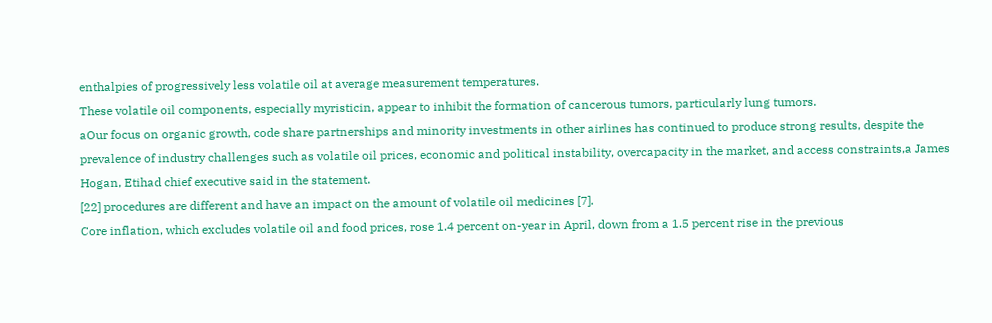enthalpies of progressively less volatile oil at average measurement temperatures.
These volatile oil components, especially myristicin, appear to inhibit the formation of cancerous tumors, particularly lung tumors.
aOur focus on organic growth, code share partnerships and minority investments in other airlines has continued to produce strong results, despite the prevalence of industry challenges such as volatile oil prices, economic and political instability, overcapacity in the market, and access constraints,a James Hogan, Etihad chief executive said in the statement.
[22] procedures are different and have an impact on the amount of volatile oil medicines [7].
Core inflation, which excludes volatile oil and food prices, rose 1.4 percent on-year in April, down from a 1.5 percent rise in the previous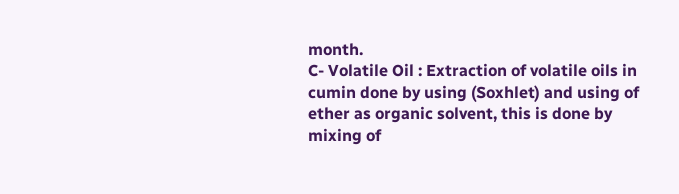month.
C- Volatile Oil : Extraction of volatile oils in cumin done by using (Soxhlet) and using of ether as organic solvent, this is done by mixing of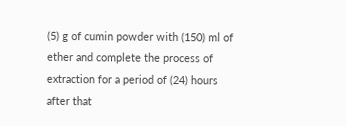(5) g of cumin powder with (150) ml of ether and complete the process of extraction for a period of (24) hours after that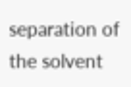separation of the solvent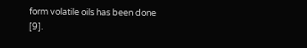form volatile oils has been done [9].